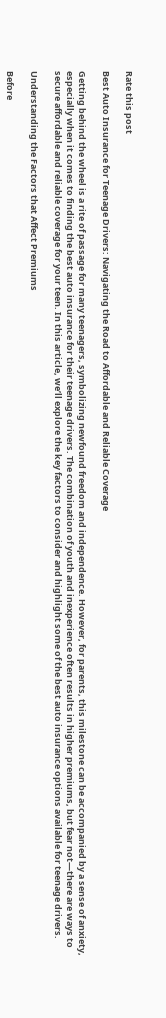Rate this post

Best Auto Insurance for Teenage Drivers: Navigating the Road to Affordable and Reliable Coverage

Getting behind the wheel is a rite of passage for many teenagers, symbolizing newfound freedom and independence. However, for parents, this milestone can be accompanied by a sense of anxiety, especially when it comes to finding the best auto insurance for their teenage drivers. The combination of youth and inexperience often results in higher premiums, but fear not—there are ways to secure affordable and reliable coverage for your teen. In this article, we’ll explore the key factors to consider and highlight some of the best auto insurance options available for teenage drivers.

Understanding the Factors that Affect Premiums

Before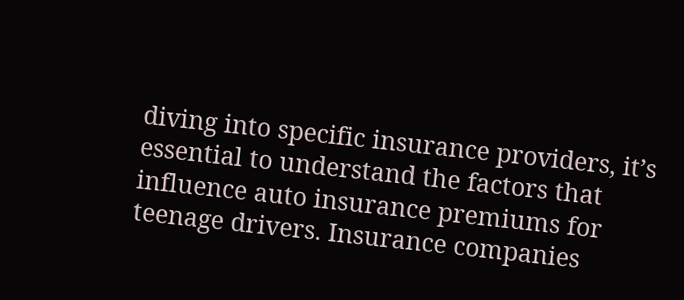diving into specific insurance providers, it’s essential to understand the factors that influence auto insurance premiums for teenage drivers. Insurance companies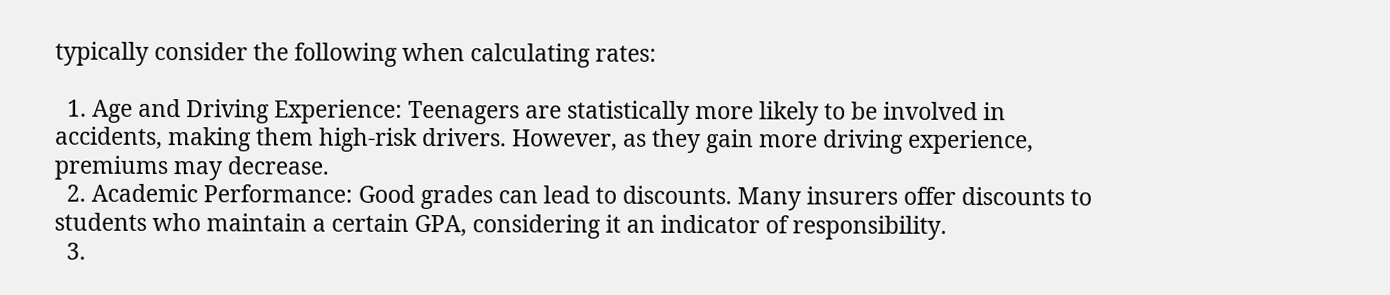typically consider the following when calculating rates:

  1. Age and Driving Experience: Teenagers are statistically more likely to be involved in accidents, making them high-risk drivers. However, as they gain more driving experience, premiums may decrease.
  2. Academic Performance: Good grades can lead to discounts. Many insurers offer discounts to students who maintain a certain GPA, considering it an indicator of responsibility.
  3.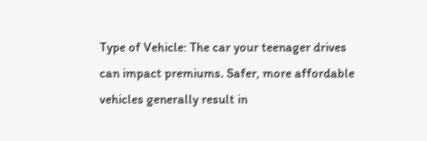Type of Vehicle: The car your teenager drives can impact premiums. Safer, more affordable vehicles generally result in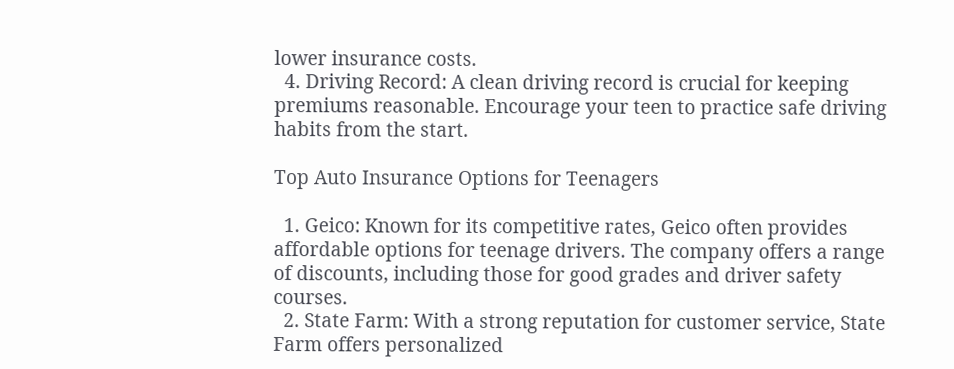lower insurance costs.
  4. Driving Record: A clean driving record is crucial for keeping premiums reasonable. Encourage your teen to practice safe driving habits from the start.

Top Auto Insurance Options for Teenagers

  1. Geico: Known for its competitive rates, Geico often provides affordable options for teenage drivers. The company offers a range of discounts, including those for good grades and driver safety courses.
  2. State Farm: With a strong reputation for customer service, State Farm offers personalized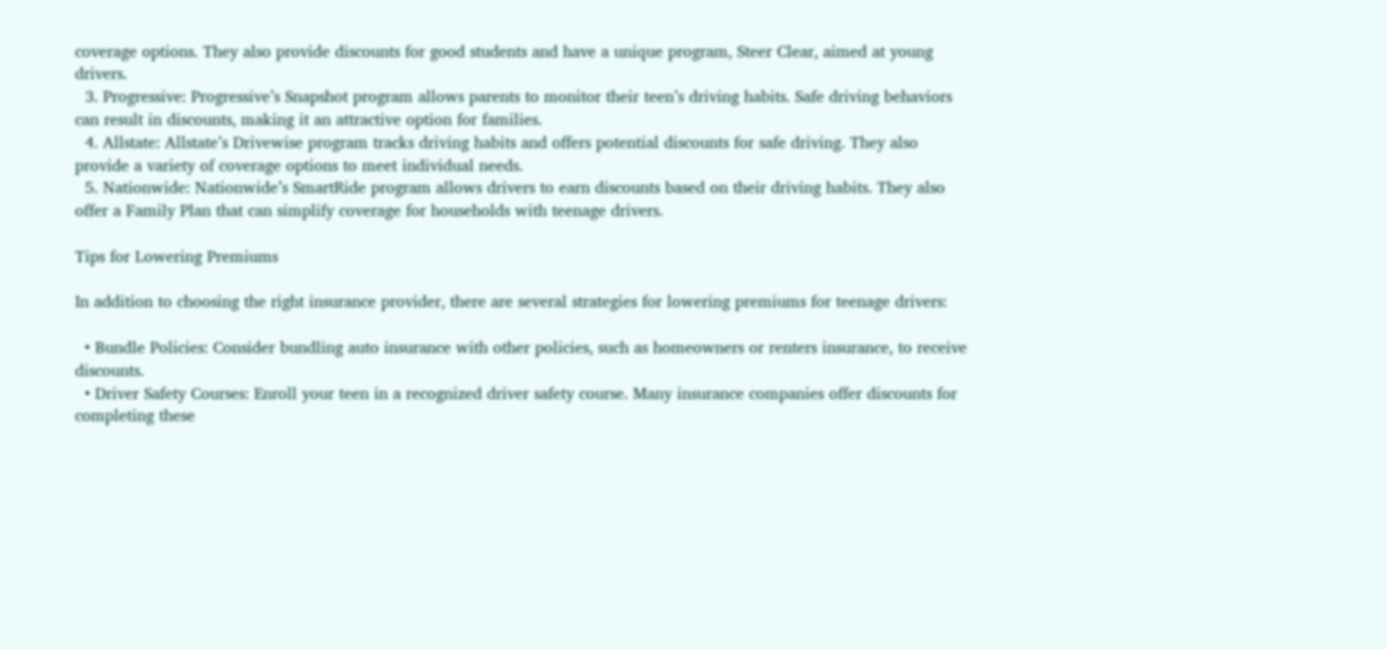coverage options. They also provide discounts for good students and have a unique program, Steer Clear, aimed at young drivers.
  3. Progressive: Progressive’s Snapshot program allows parents to monitor their teen’s driving habits. Safe driving behaviors can result in discounts, making it an attractive option for families.
  4. Allstate: Allstate’s Drivewise program tracks driving habits and offers potential discounts for safe driving. They also provide a variety of coverage options to meet individual needs.
  5. Nationwide: Nationwide’s SmartRide program allows drivers to earn discounts based on their driving habits. They also offer a Family Plan that can simplify coverage for households with teenage drivers.

Tips for Lowering Premiums

In addition to choosing the right insurance provider, there are several strategies for lowering premiums for teenage drivers:

  • Bundle Policies: Consider bundling auto insurance with other policies, such as homeowners or renters insurance, to receive discounts.
  • Driver Safety Courses: Enroll your teen in a recognized driver safety course. Many insurance companies offer discounts for completing these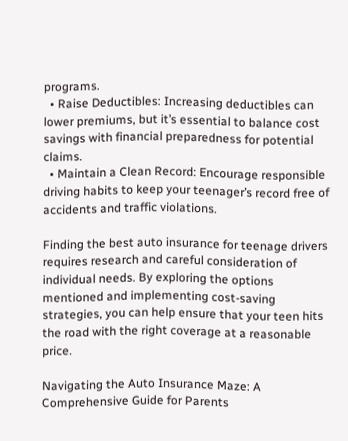programs.
  • Raise Deductibles: Increasing deductibles can lower premiums, but it’s essential to balance cost savings with financial preparedness for potential claims.
  • Maintain a Clean Record: Encourage responsible driving habits to keep your teenager’s record free of accidents and traffic violations.

Finding the best auto insurance for teenage drivers requires research and careful consideration of individual needs. By exploring the options mentioned and implementing cost-saving strategies, you can help ensure that your teen hits the road with the right coverage at a reasonable price.

Navigating the Auto Insurance Maze: A Comprehensive Guide for Parents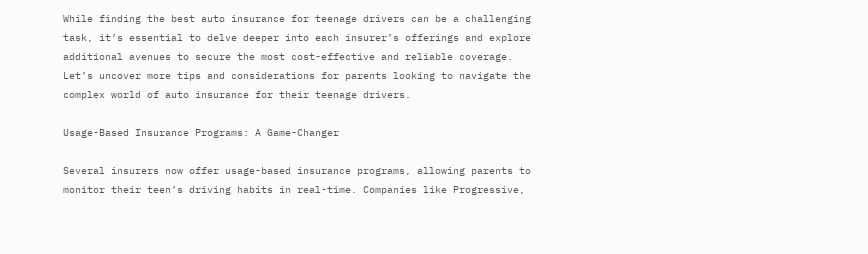While finding the best auto insurance for teenage drivers can be a challenging task, it’s essential to delve deeper into each insurer’s offerings and explore additional avenues to secure the most cost-effective and reliable coverage. Let’s uncover more tips and considerations for parents looking to navigate the complex world of auto insurance for their teenage drivers.

Usage-Based Insurance Programs: A Game-Changer

Several insurers now offer usage-based insurance programs, allowing parents to monitor their teen’s driving habits in real-time. Companies like Progressive,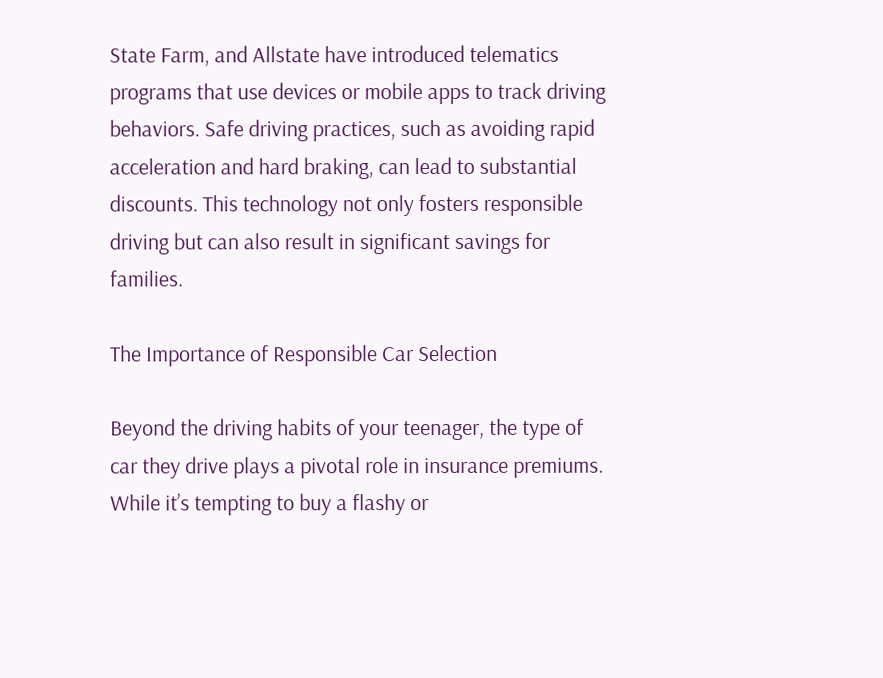State Farm, and Allstate have introduced telematics programs that use devices or mobile apps to track driving behaviors. Safe driving practices, such as avoiding rapid acceleration and hard braking, can lead to substantial discounts. This technology not only fosters responsible driving but can also result in significant savings for families.

The Importance of Responsible Car Selection

Beyond the driving habits of your teenager, the type of car they drive plays a pivotal role in insurance premiums. While it’s tempting to buy a flashy or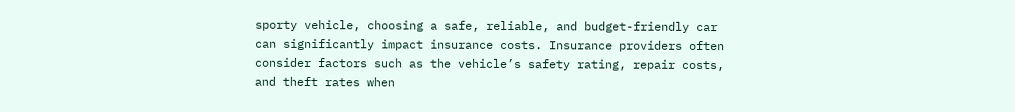sporty vehicle, choosing a safe, reliable, and budget-friendly car can significantly impact insurance costs. Insurance providers often consider factors such as the vehicle’s safety rating, repair costs, and theft rates when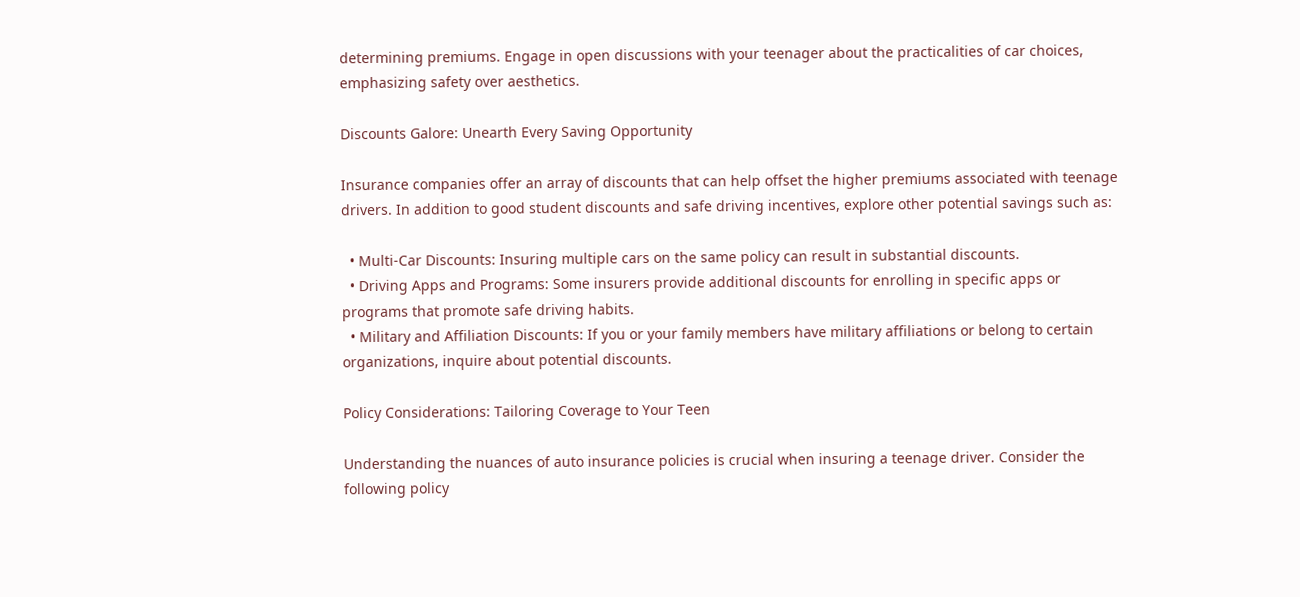determining premiums. Engage in open discussions with your teenager about the practicalities of car choices, emphasizing safety over aesthetics.

Discounts Galore: Unearth Every Saving Opportunity

Insurance companies offer an array of discounts that can help offset the higher premiums associated with teenage drivers. In addition to good student discounts and safe driving incentives, explore other potential savings such as:

  • Multi-Car Discounts: Insuring multiple cars on the same policy can result in substantial discounts.
  • Driving Apps and Programs: Some insurers provide additional discounts for enrolling in specific apps or programs that promote safe driving habits.
  • Military and Affiliation Discounts: If you or your family members have military affiliations or belong to certain organizations, inquire about potential discounts.

Policy Considerations: Tailoring Coverage to Your Teen

Understanding the nuances of auto insurance policies is crucial when insuring a teenage driver. Consider the following policy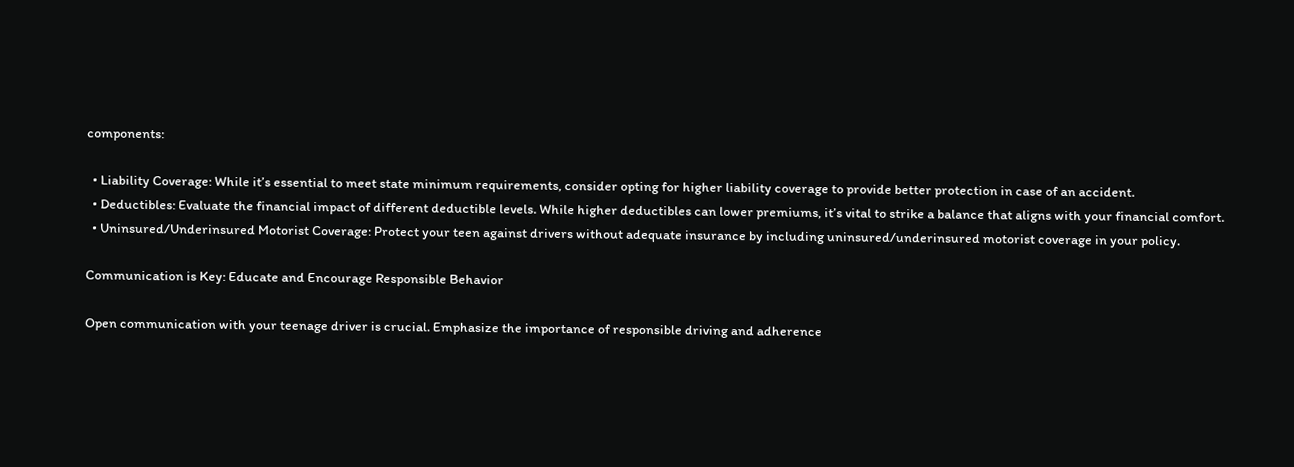components:

  • Liability Coverage: While it’s essential to meet state minimum requirements, consider opting for higher liability coverage to provide better protection in case of an accident.
  • Deductibles: Evaluate the financial impact of different deductible levels. While higher deductibles can lower premiums, it’s vital to strike a balance that aligns with your financial comfort.
  • Uninsured/Underinsured Motorist Coverage: Protect your teen against drivers without adequate insurance by including uninsured/underinsured motorist coverage in your policy.

Communication is Key: Educate and Encourage Responsible Behavior

Open communication with your teenage driver is crucial. Emphasize the importance of responsible driving and adherence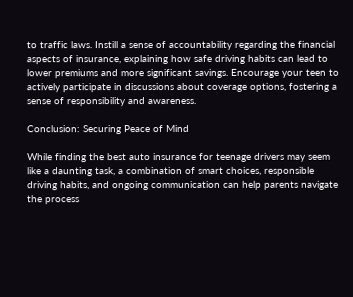to traffic laws. Instill a sense of accountability regarding the financial aspects of insurance, explaining how safe driving habits can lead to lower premiums and more significant savings. Encourage your teen to actively participate in discussions about coverage options, fostering a sense of responsibility and awareness.

Conclusion: Securing Peace of Mind

While finding the best auto insurance for teenage drivers may seem like a daunting task, a combination of smart choices, responsible driving habits, and ongoing communication can help parents navigate the process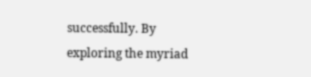successfully. By exploring the myriad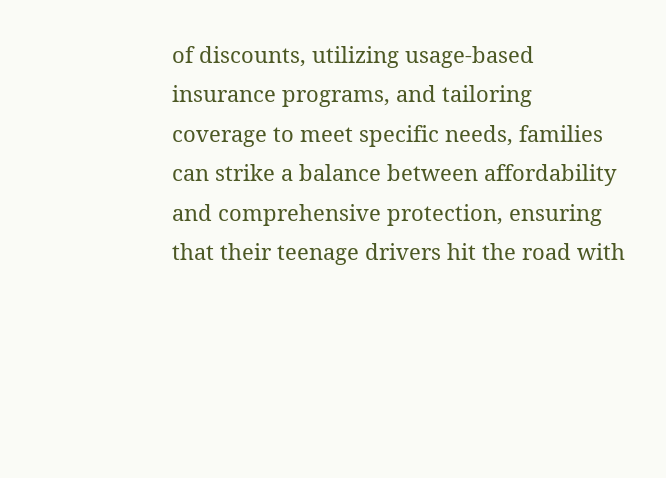of discounts, utilizing usage-based insurance programs, and tailoring coverage to meet specific needs, families can strike a balance between affordability and comprehensive protection, ensuring that their teenage drivers hit the road with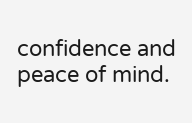confidence and peace of mind.